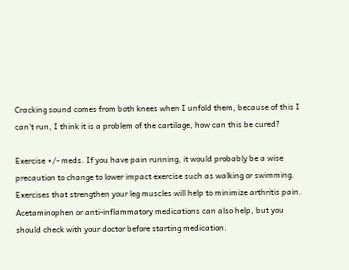Cracking sound comes from both knees when I unfold them, because of this I can't run, I think it is a problem of the cartilage, how can this be cured?

Exercise +/- meds. If you have pain running, it would probably be a wise precaution to change to lower impact exercise such as walking or swimming. Exercises that strengthen your leg muscles will help to minimize arthritis pain. Acetaminophen or anti-inflammatory medications can also help, but you should check with your doctor before starting medication.